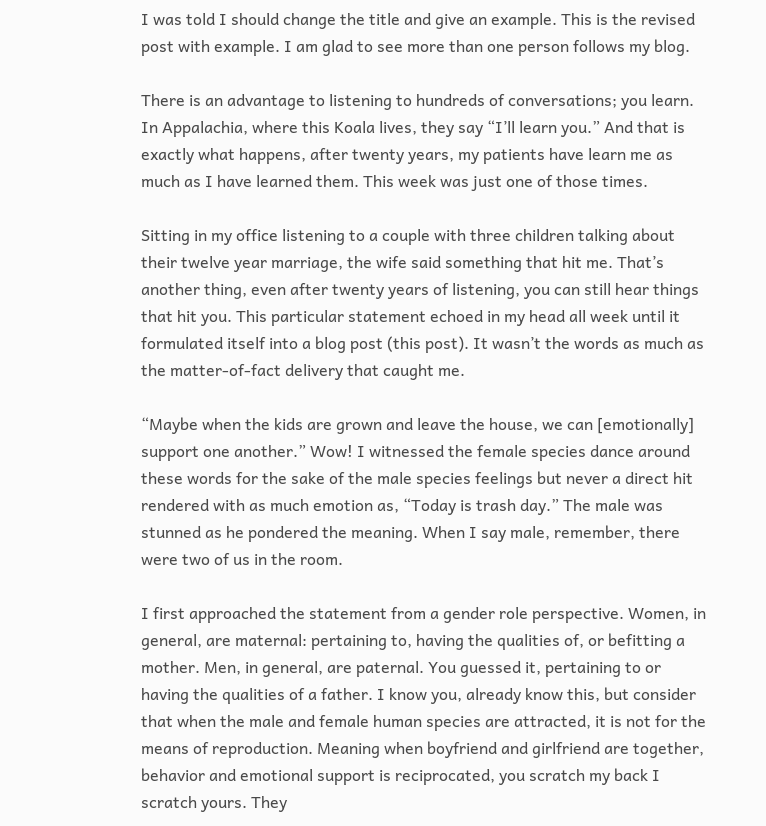I was told I should change the title and give an example. This is the revised post with example. I am glad to see more than one person follows my blog.

There is an advantage to listening to hundreds of conversations; you learn. In Appalachia, where this Koala lives, they say “I’ll learn you.” And that is exactly what happens, after twenty years, my patients have learn me as much as I have learned them. This week was just one of those times.

Sitting in my office listening to a couple with three children talking about their twelve year marriage, the wife said something that hit me. That’s another thing, even after twenty years of listening, you can still hear things that hit you. This particular statement echoed in my head all week until it formulated itself into a blog post (this post). It wasn’t the words as much as the matter-of-fact delivery that caught me.

“Maybe when the kids are grown and leave the house, we can [emotionally] support one another.” Wow! I witnessed the female species dance around these words for the sake of the male species feelings but never a direct hit rendered with as much emotion as, “Today is trash day.” The male was stunned as he pondered the meaning. When I say male, remember, there were two of us in the room.

I first approached the statement from a gender role perspective. Women, in general, are maternal: pertaining to, having the qualities of, or befitting a mother. Men, in general, are paternal. You guessed it, pertaining to or having the qualities of a father. I know you, already know this, but consider that when the male and female human species are attracted, it is not for the means of reproduction. Meaning when boyfriend and girlfriend are together, behavior and emotional support is reciprocated, you scratch my back I scratch yours. They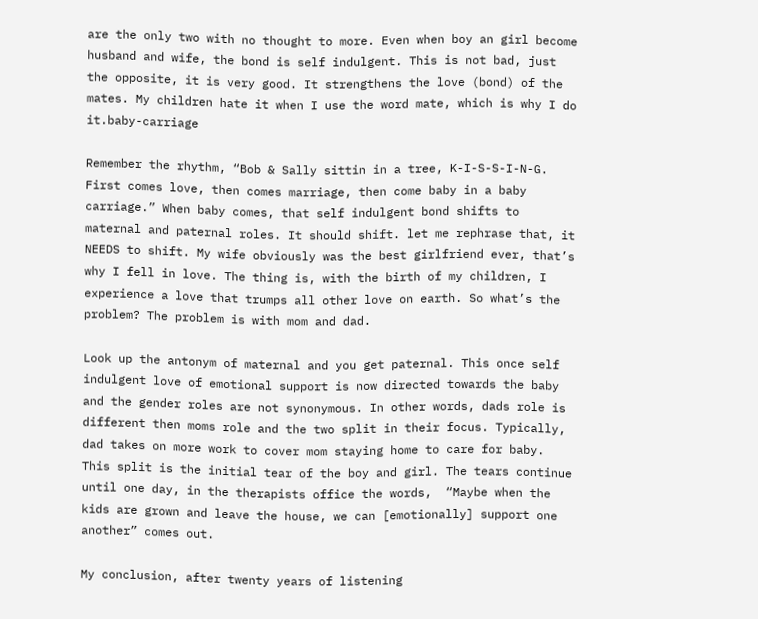are the only two with no thought to more. Even when boy an girl become husband and wife, the bond is self indulgent. This is not bad, just the opposite, it is very good. It strengthens the love (bond) of the mates. My children hate it when I use the word mate, which is why I do it.baby-carriage

Remember the rhythm, “Bob & Sally sittin in a tree, K-I-S-S-I-N-G. First comes love, then comes marriage, then come baby in a baby carriage.” When baby comes, that self indulgent bond shifts to maternal and paternal roles. It should shift. let me rephrase that, it NEEDS to shift. My wife obviously was the best girlfriend ever, that’s why I fell in love. The thing is, with the birth of my children, I experience a love that trumps all other love on earth. So what’s the problem? The problem is with mom and dad.

Look up the antonym of maternal and you get paternal. This once self indulgent love of emotional support is now directed towards the baby and the gender roles are not synonymous. In other words, dads role is different then moms role and the two split in their focus. Typically, dad takes on more work to cover mom staying home to care for baby. This split is the initial tear of the boy and girl. The tears continue until one day, in the therapists office the words,  “Maybe when the kids are grown and leave the house, we can [emotionally] support one another” comes out.

My conclusion, after twenty years of listening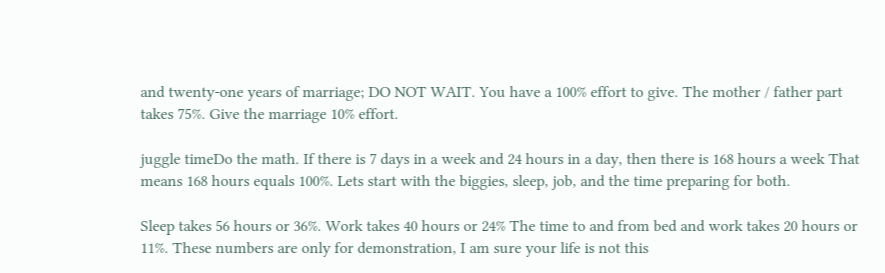and twenty-one years of marriage; DO NOT WAIT. You have a 100% effort to give. The mother / father part takes 75%. Give the marriage 10% effort.

juggle timeDo the math. If there is 7 days in a week and 24 hours in a day, then there is 168 hours a week That means 168 hours equals 100%. Lets start with the biggies, sleep, job, and the time preparing for both.

Sleep takes 56 hours or 36%. Work takes 40 hours or 24% The time to and from bed and work takes 20 hours or 11%. These numbers are only for demonstration, I am sure your life is not this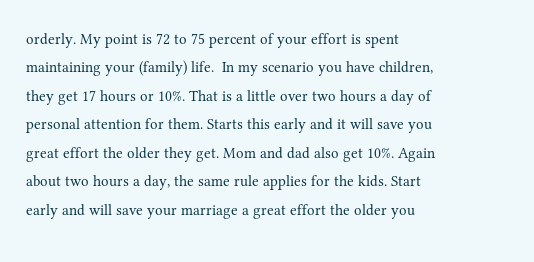orderly. My point is 72 to 75 percent of your effort is spent maintaining your (family) life.  In my scenario you have children, they get 17 hours or 10%. That is a little over two hours a day of personal attention for them. Starts this early and it will save you great effort the older they get. Mom and dad also get 10%. Again about two hours a day, the same rule applies for the kids. Start early and will save your marriage a great effort the older you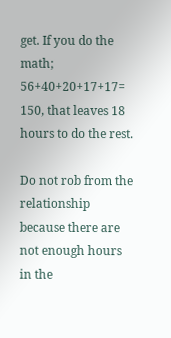get. If you do the math; 56+40+20+17+17= 150, that leaves 18 hours to do the rest.

Do not rob from the relationship because there are not enough hours in the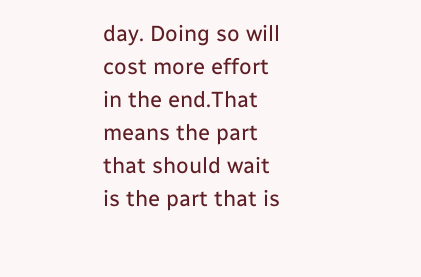day. Doing so will cost more effort in the end.That means the part that should wait is the part that is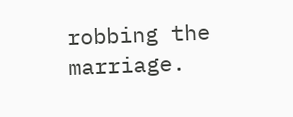robbing the marriage.